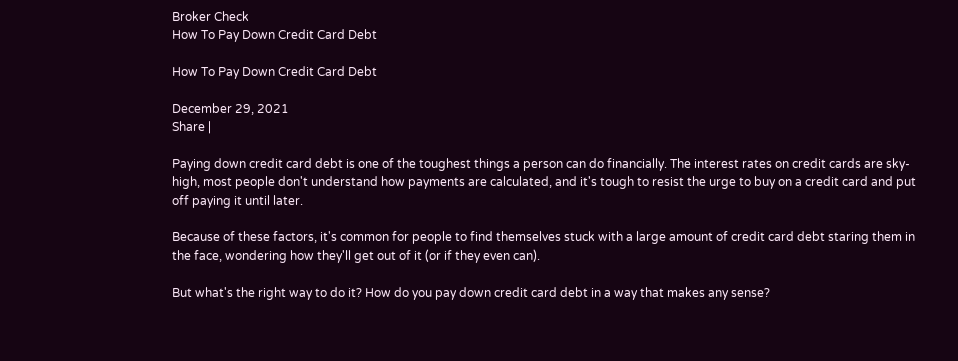Broker Check
How To Pay Down Credit Card Debt

How To Pay Down Credit Card Debt

December 29, 2021
Share |

Paying down credit card debt is one of the toughest things a person can do financially. The interest rates on credit cards are sky-high, most people don't understand how payments are calculated, and it's tough to resist the urge to buy on a credit card and put off paying it until later.

Because of these factors, it's common for people to find themselves stuck with a large amount of credit card debt staring them in the face, wondering how they'll get out of it (or if they even can).

But what's the right way to do it? How do you pay down credit card debt in a way that makes any sense?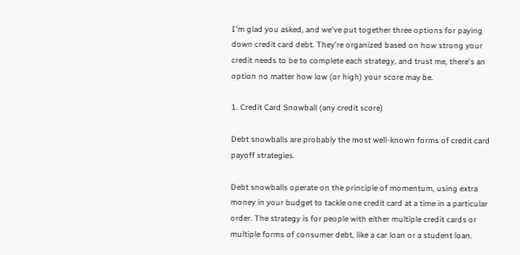I'm glad you asked, and we've put together three options for paying down credit card debt. They're organized based on how strong your credit needs to be to complete each strategy, and trust me, there's an option no matter how low (or high) your score may be.

1. Credit Card Snowball (any credit score)

Debt snowballs are probably the most well-known forms of credit card payoff strategies.

Debt snowballs operate on the principle of momentum, using extra money in your budget to tackle one credit card at a time in a particular order. The strategy is for people with either multiple credit cards or multiple forms of consumer debt, like a car loan or a student loan.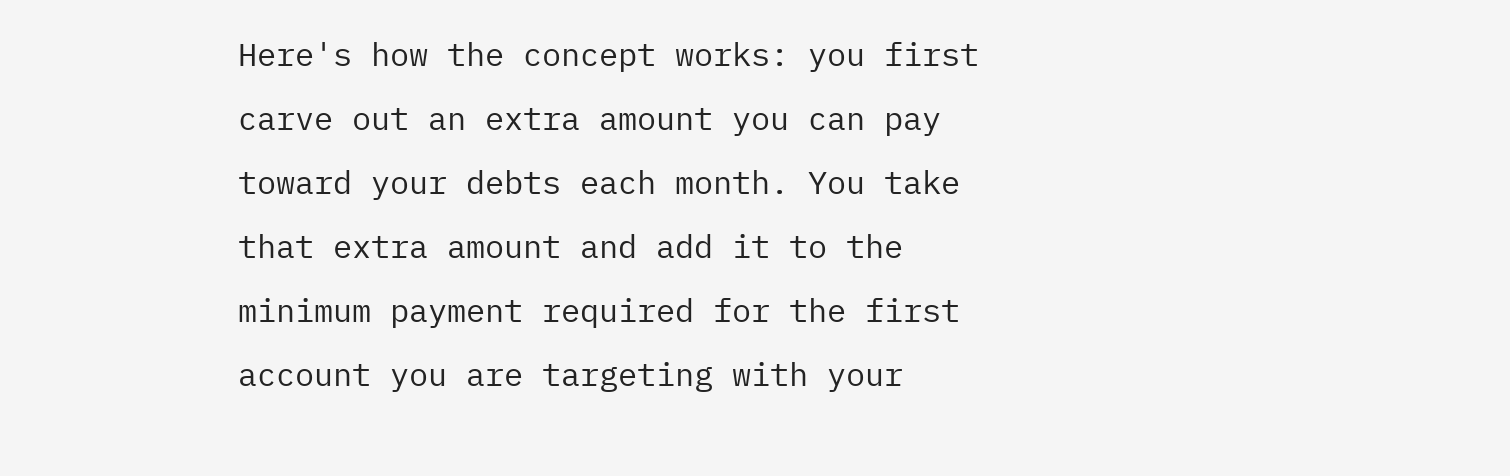Here's how the concept works: you first carve out an extra amount you can pay toward your debts each month. You take that extra amount and add it to the minimum payment required for the first account you are targeting with your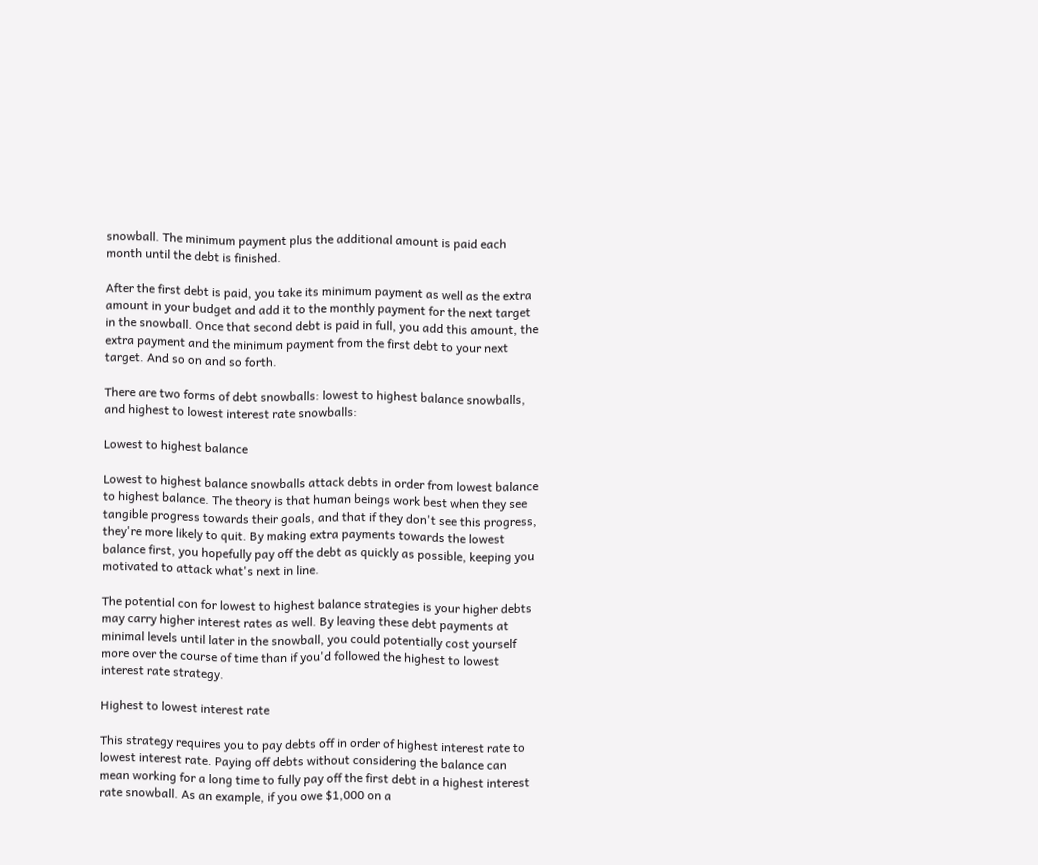snowball. The minimum payment plus the additional amount is paid each month until the debt is finished.

After the first debt is paid, you take its minimum payment as well as the extra amount in your budget and add it to the monthly payment for the next target in the snowball. Once that second debt is paid in full, you add this amount, the extra payment and the minimum payment from the first debt to your next target. And so on and so forth.

There are two forms of debt snowballs: lowest to highest balance snowballs, and highest to lowest interest rate snowballs:

Lowest to highest balance

Lowest to highest balance snowballs attack debts in order from lowest balance to highest balance. The theory is that human beings work best when they see tangible progress towards their goals, and that if they don't see this progress, they're more likely to quit. By making extra payments towards the lowest balance first, you hopefully pay off the debt as quickly as possible, keeping you motivated to attack what's next in line.

The potential con for lowest to highest balance strategies is your higher debts may carry higher interest rates as well. By leaving these debt payments at minimal levels until later in the snowball, you could potentially cost yourself more over the course of time than if you'd followed the highest to lowest interest rate strategy.

Highest to lowest interest rate

This strategy requires you to pay debts off in order of highest interest rate to lowest interest rate. Paying off debts without considering the balance can mean working for a long time to fully pay off the first debt in a highest interest rate snowball. As an example, if you owe $1,000 on a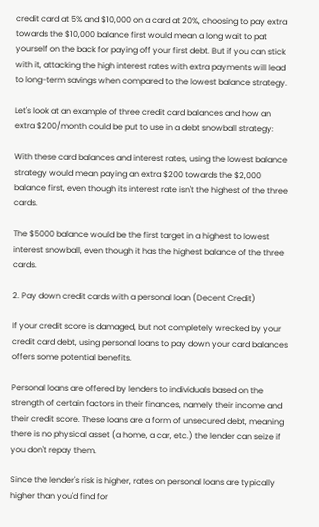credit card at 5% and $10,000 on a card at 20%, choosing to pay extra towards the $10,000 balance first would mean a long wait to pat yourself on the back for paying off your first debt. But if you can stick with it, attacking the high interest rates with extra payments will lead to long-term savings when compared to the lowest balance strategy.

Let's look at an example of three credit card balances and how an extra $200/month could be put to use in a debt snowball strategy:

With these card balances and interest rates, using the lowest balance strategy would mean paying an extra $200 towards the $2,000 balance first, even though its interest rate isn't the highest of the three cards.

The $5000 balance would be the first target in a highest to lowest interest snowball, even though it has the highest balance of the three cards.

2. Pay down credit cards with a personal loan (Decent Credit)

If your credit score is damaged, but not completely wrecked by your credit card debt, using personal loans to pay down your card balances offers some potential benefits.

Personal loans are offered by lenders to individuals based on the strength of certain factors in their finances, namely their income and their credit score. These loans are a form of unsecured debt, meaning there is no physical asset (a home, a car, etc.) the lender can seize if you don't repay them.

Since the lender's risk is higher, rates on personal loans are typically higher than you'd find for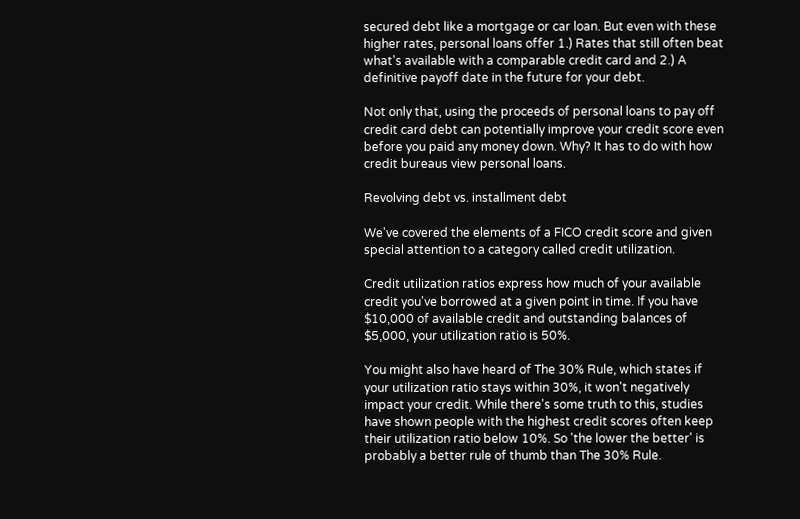secured debt like a mortgage or car loan. But even with these higher rates, personal loans offer 1.) Rates that still often beat what's available with a comparable credit card and 2.) A definitive payoff date in the future for your debt.

Not only that, using the proceeds of personal loans to pay off credit card debt can potentially improve your credit score even before you paid any money down. Why? It has to do with how credit bureaus view personal loans.

Revolving debt vs. installment debt

We've covered the elements of a FICO credit score and given special attention to a category called credit utilization.

Credit utilization ratios express how much of your available credit you've borrowed at a given point in time. If you have $10,000 of available credit and outstanding balances of $5,000, your utilization ratio is 50%.

You might also have heard of The 30% Rule, which states if your utilization ratio stays within 30%, it won't negatively impact your credit. While there's some truth to this, studies have shown people with the highest credit scores often keep their utilization ratio below 10%. So 'the lower the better' is probably a better rule of thumb than The 30% Rule.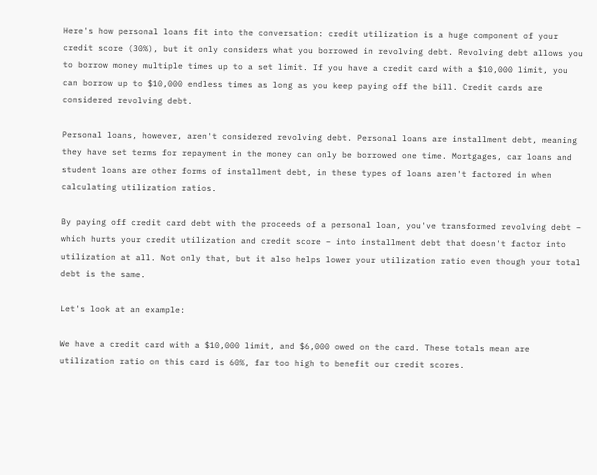Here's how personal loans fit into the conversation: credit utilization is a huge component of your credit score (30%), but it only considers what you borrowed in revolving debt. Revolving debt allows you to borrow money multiple times up to a set limit. If you have a credit card with a $10,000 limit, you can borrow up to $10,000 endless times as long as you keep paying off the bill. Credit cards are considered revolving debt.

Personal loans, however, aren't considered revolving debt. Personal loans are installment debt, meaning they have set terms for repayment in the money can only be borrowed one time. Mortgages, car loans and student loans are other forms of installment debt, in these types of loans aren't factored in when calculating utilization ratios.

By paying off credit card debt with the proceeds of a personal loan, you've transformed revolving debt – which hurts your credit utilization and credit score – into installment debt that doesn't factor into utilization at all. Not only that, but it also helps lower your utilization ratio even though your total debt is the same.

Let's look at an example:

We have a credit card with a $10,000 limit, and $6,000 owed on the card. These totals mean are utilization ratio on this card is 60%, far too high to benefit our credit scores.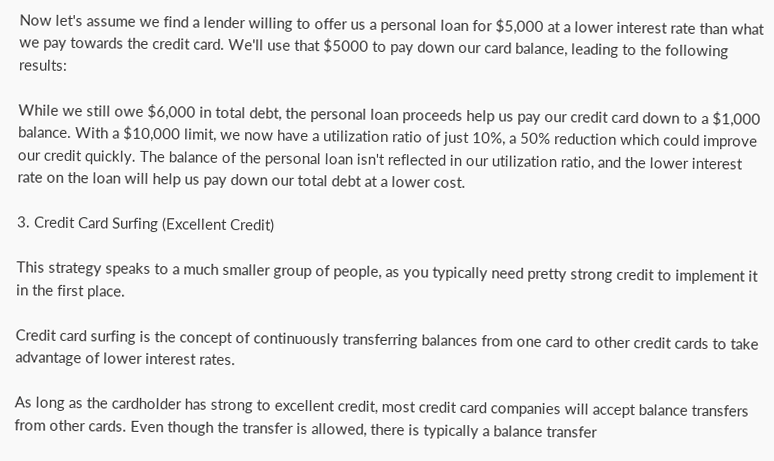Now let's assume we find a lender willing to offer us a personal loan for $5,000 at a lower interest rate than what we pay towards the credit card. We'll use that $5000 to pay down our card balance, leading to the following results:

While we still owe $6,000 in total debt, the personal loan proceeds help us pay our credit card down to a $1,000 balance. With a $10,000 limit, we now have a utilization ratio of just 10%, a 50% reduction which could improve our credit quickly. The balance of the personal loan isn't reflected in our utilization ratio, and the lower interest rate on the loan will help us pay down our total debt at a lower cost.

3. Credit Card Surfing (Excellent Credit)

This strategy speaks to a much smaller group of people, as you typically need pretty strong credit to implement it in the first place.

Credit card surfing is the concept of continuously transferring balances from one card to other credit cards to take advantage of lower interest rates.

As long as the cardholder has strong to excellent credit, most credit card companies will accept balance transfers from other cards. Even though the transfer is allowed, there is typically a balance transfer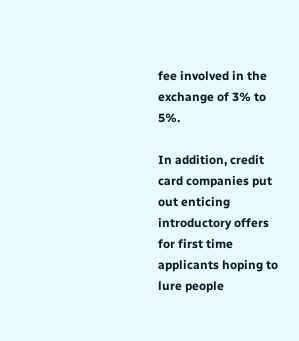fee involved in the exchange of 3% to 5%.

In addition, credit card companies put out enticing introductory offers for first time applicants hoping to lure people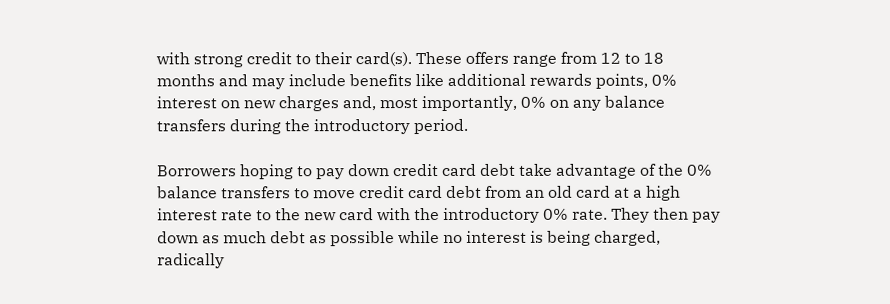with strong credit to their card(s). These offers range from 12 to 18 months and may include benefits like additional rewards points, 0% interest on new charges and, most importantly, 0% on any balance transfers during the introductory period.

Borrowers hoping to pay down credit card debt take advantage of the 0% balance transfers to move credit card debt from an old card at a high interest rate to the new card with the introductory 0% rate. They then pay down as much debt as possible while no interest is being charged, radically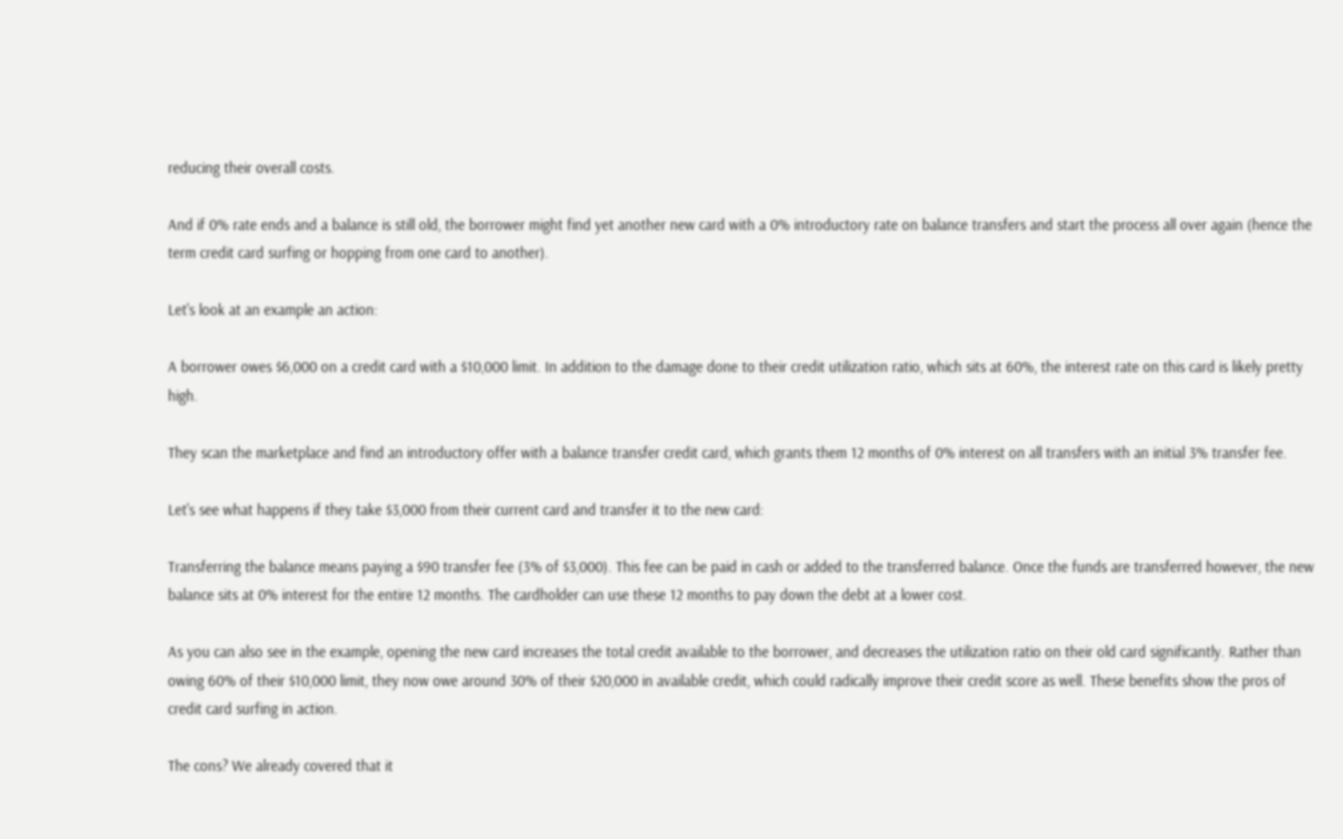reducing their overall costs.

And if 0% rate ends and a balance is still old, the borrower might find yet another new card with a 0% introductory rate on balance transfers and start the process all over again (hence the term credit card surfing or hopping from one card to another).

Let's look at an example an action:

A borrower owes $6,000 on a credit card with a $10,000 limit. In addition to the damage done to their credit utilization ratio, which sits at 60%, the interest rate on this card is likely pretty high.

They scan the marketplace and find an introductory offer with a balance transfer credit card, which grants them 12 months of 0% interest on all transfers with an initial 3% transfer fee.

Let's see what happens if they take $3,000 from their current card and transfer it to the new card:

Transferring the balance means paying a $90 transfer fee (3% of $3,000). This fee can be paid in cash or added to the transferred balance. Once the funds are transferred however, the new balance sits at 0% interest for the entire 12 months. The cardholder can use these 12 months to pay down the debt at a lower cost.

As you can also see in the example, opening the new card increases the total credit available to the borrower, and decreases the utilization ratio on their old card significantly. Rather than owing 60% of their $10,000 limit, they now owe around 30% of their $20,000 in available credit, which could radically improve their credit score as well. These benefits show the pros of credit card surfing in action.

The cons? We already covered that it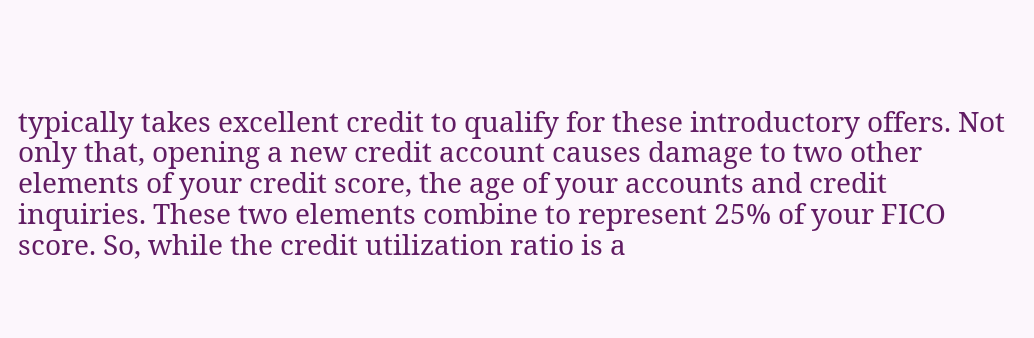typically takes excellent credit to qualify for these introductory offers. Not only that, opening a new credit account causes damage to two other elements of your credit score, the age of your accounts and credit inquiries. These two elements combine to represent 25% of your FICO score. So, while the credit utilization ratio is a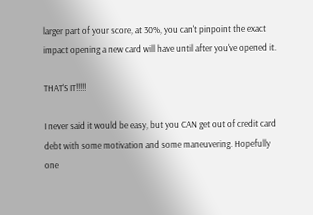larger part of your score, at 30%, you can't pinpoint the exact impact opening a new card will have until after you've opened it.

THAT'S IT!!!!!

I never said it would be easy, but you CAN get out of credit card debt with some motivation and some maneuvering. Hopefully one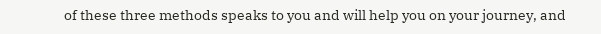of these three methods speaks to you and will help you on your journey, and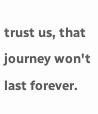trust us, that journey won't last forever.